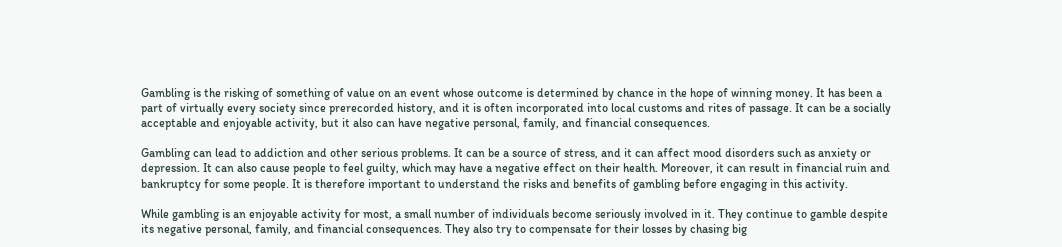Gambling is the risking of something of value on an event whose outcome is determined by chance in the hope of winning money. It has been a part of virtually every society since prerecorded history, and it is often incorporated into local customs and rites of passage. It can be a socially acceptable and enjoyable activity, but it also can have negative personal, family, and financial consequences.

Gambling can lead to addiction and other serious problems. It can be a source of stress, and it can affect mood disorders such as anxiety or depression. It can also cause people to feel guilty, which may have a negative effect on their health. Moreover, it can result in financial ruin and bankruptcy for some people. It is therefore important to understand the risks and benefits of gambling before engaging in this activity.

While gambling is an enjoyable activity for most, a small number of individuals become seriously involved in it. They continue to gamble despite its negative personal, family, and financial consequences. They also try to compensate for their losses by chasing big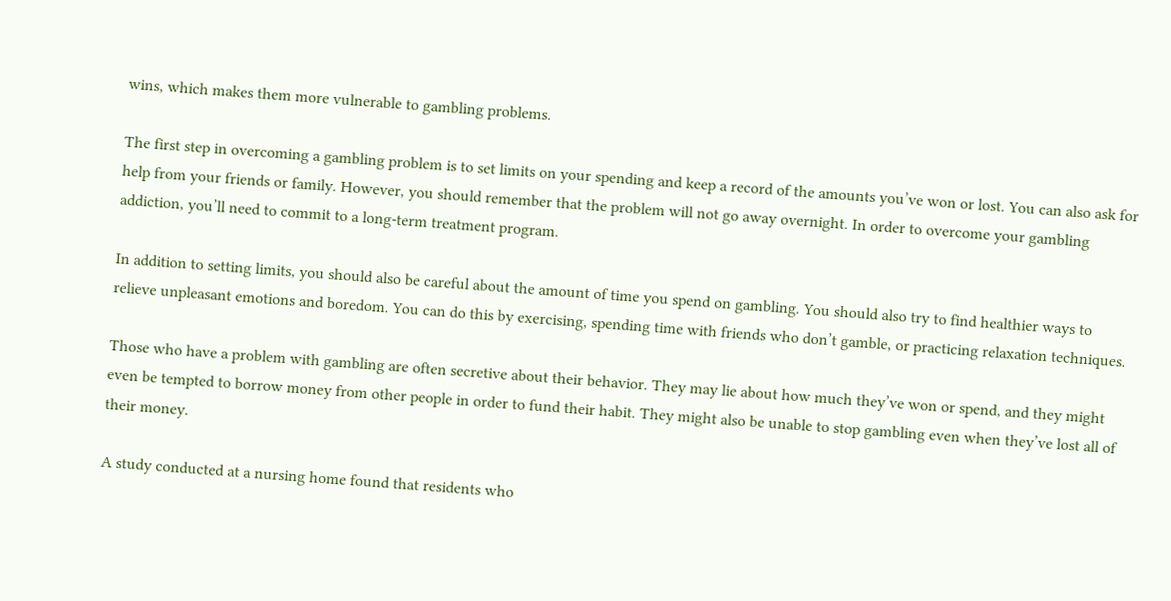wins, which makes them more vulnerable to gambling problems.

The first step in overcoming a gambling problem is to set limits on your spending and keep a record of the amounts you’ve won or lost. You can also ask for help from your friends or family. However, you should remember that the problem will not go away overnight. In order to overcome your gambling addiction, you’ll need to commit to a long-term treatment program.

In addition to setting limits, you should also be careful about the amount of time you spend on gambling. You should also try to find healthier ways to relieve unpleasant emotions and boredom. You can do this by exercising, spending time with friends who don’t gamble, or practicing relaxation techniques.

Those who have a problem with gambling are often secretive about their behavior. They may lie about how much they’ve won or spend, and they might even be tempted to borrow money from other people in order to fund their habit. They might also be unable to stop gambling even when they’ve lost all of their money.

A study conducted at a nursing home found that residents who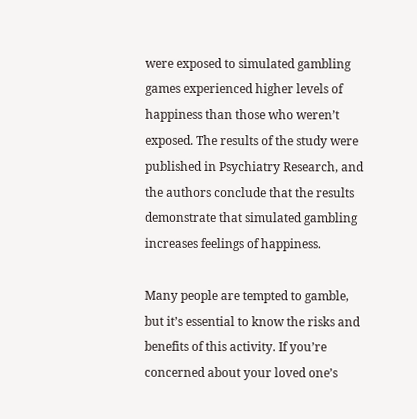were exposed to simulated gambling games experienced higher levels of happiness than those who weren’t exposed. The results of the study were published in Psychiatry Research, and the authors conclude that the results demonstrate that simulated gambling increases feelings of happiness.

Many people are tempted to gamble, but it’s essential to know the risks and benefits of this activity. If you’re concerned about your loved one’s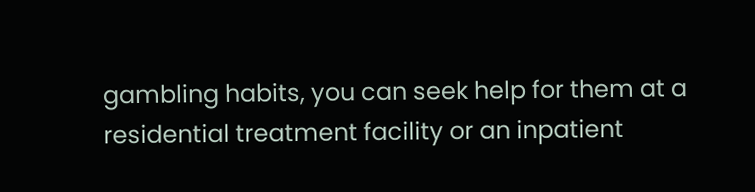gambling habits, you can seek help for them at a residential treatment facility or an inpatient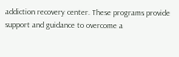addiction recovery center. These programs provide support and guidance to overcome a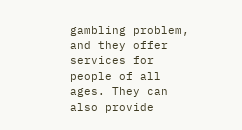gambling problem, and they offer services for people of all ages. They can also provide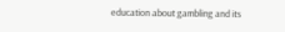education about gambling and its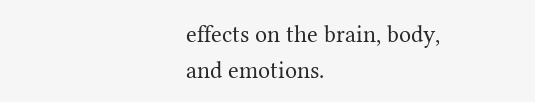effects on the brain, body, and emotions.